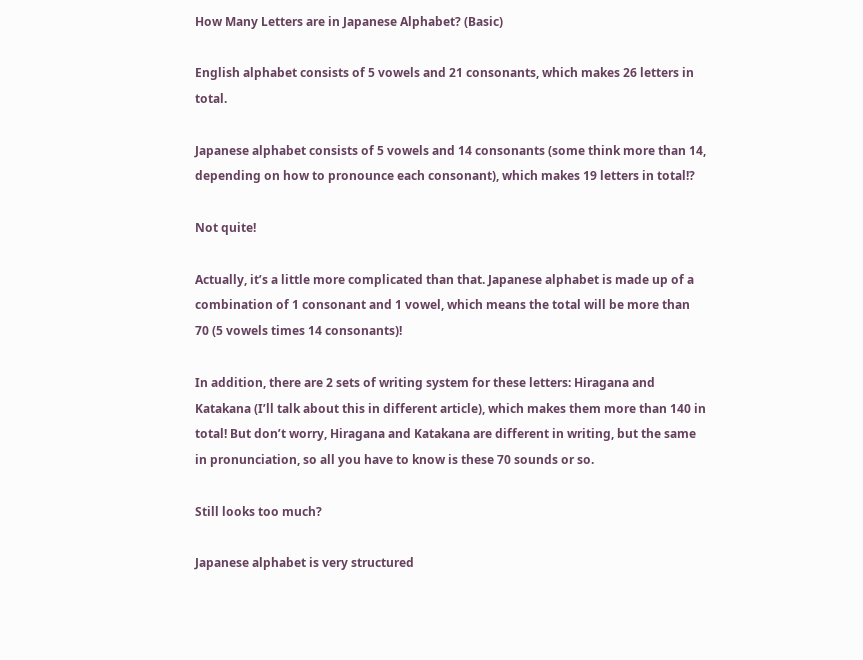How Many Letters are in Japanese Alphabet? (Basic)

English alphabet consists of 5 vowels and 21 consonants, which makes 26 letters in total.

Japanese alphabet consists of 5 vowels and 14 consonants (some think more than 14, depending on how to pronounce each consonant), which makes 19 letters in total!?

Not quite!

Actually, it’s a little more complicated than that. Japanese alphabet is made up of a combination of 1 consonant and 1 vowel, which means the total will be more than 70 (5 vowels times 14 consonants)!

In addition, there are 2 sets of writing system for these letters: Hiragana and Katakana (I’ll talk about this in different article), which makes them more than 140 in total! But don’t worry, Hiragana and Katakana are different in writing, but the same in pronunciation, so all you have to know is these 70 sounds or so.

Still looks too much?

Japanese alphabet is very structured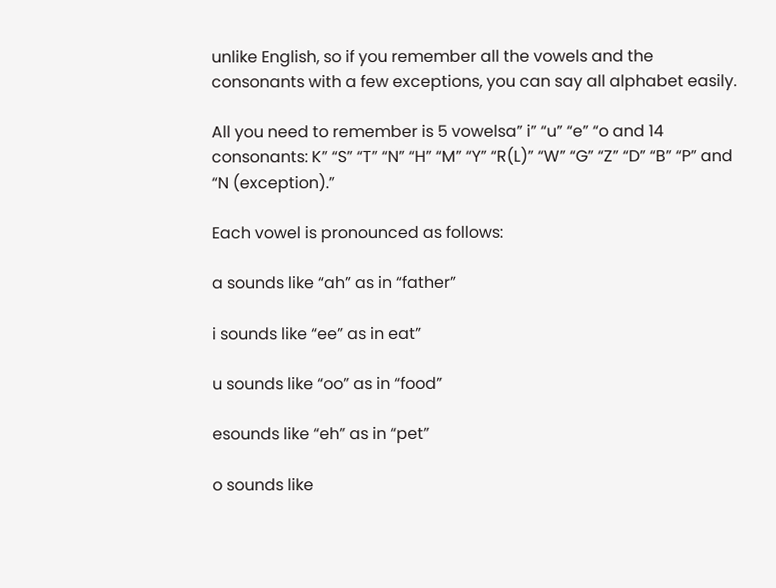unlike English, so if you remember all the vowels and the consonants with a few exceptions, you can say all alphabet easily.

All you need to remember is 5 vowelsa” i” “u” “e” “o and 14 consonants: K” “S” “T” “N” “H” “M” “Y” “R(L)” “W” “G” “Z” “D” “B” “P” and “N (exception).”

Each vowel is pronounced as follows:

a sounds like “ah” as in “father”

i sounds like “ee” as in eat”

u sounds like “oo” as in “food”

esounds like “eh” as in “pet”

o sounds like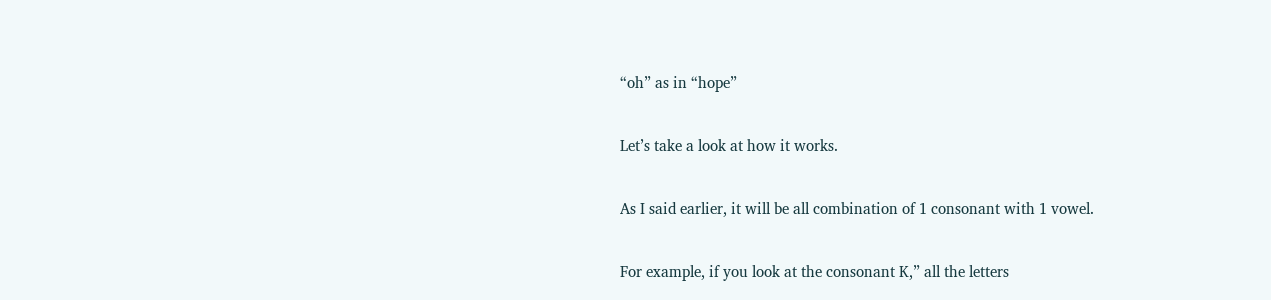“oh” as in “hope”

Let’s take a look at how it works.

As I said earlier, it will be all combination of 1 consonant with 1 vowel.

For example, if you look at the consonant K,” all the letters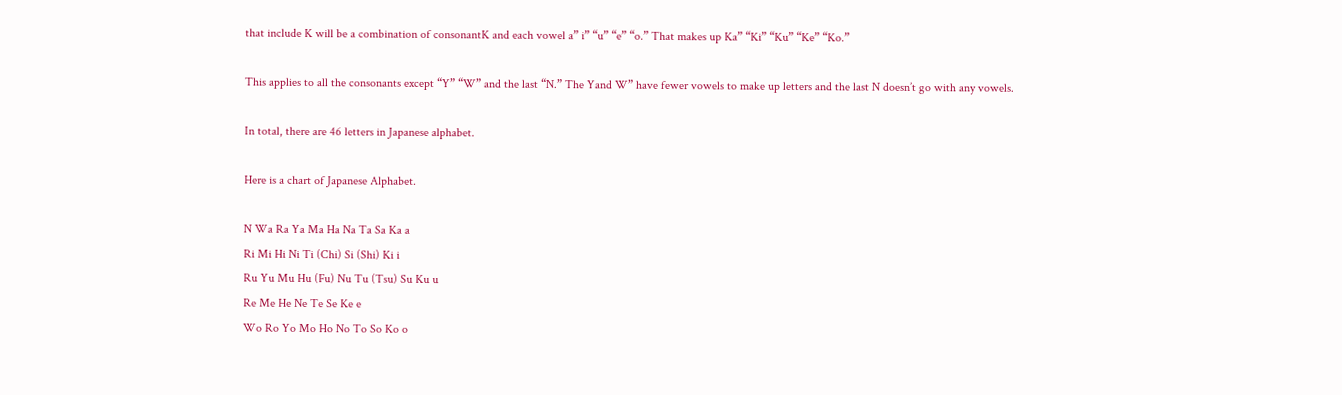that include K will be a combination of consonantK and each vowel a” i” “u” “e” “o.” That makes up Ka” “Ki” “Ku” “Ke” “Ko.”

This applies to all the consonants except “Y” “W” and the last “N.” The Yand W” have fewer vowels to make up letters and the last N doesn’t go with any vowels.

In total, there are 46 letters in Japanese alphabet.

Here is a chart of Japanese Alphabet.

N Wa Ra Ya Ma Ha Na Ta Sa Ka a
Ri Mi Hi Ni Ti (Chi) Si (Shi) Ki i
Ru Yu Mu Hu (Fu) Nu Tu (Tsu) Su Ku u
Re Me He Ne Te Se Ke e
Wo Ro Yo Mo Ho No To So Ko o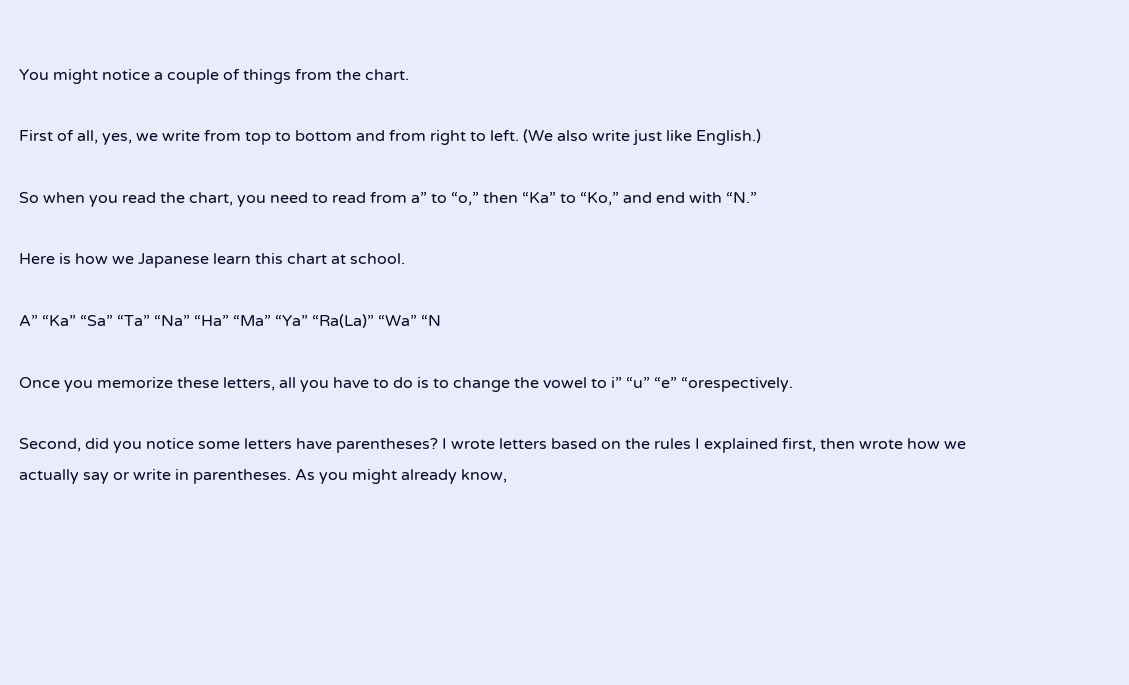You might notice a couple of things from the chart.

First of all, yes, we write from top to bottom and from right to left. (We also write just like English.)

So when you read the chart, you need to read from a” to “o,” then “Ka” to “Ko,” and end with “N.”

Here is how we Japanese learn this chart at school.

A” “Ka” “Sa” “Ta” “Na” “Ha” “Ma” “Ya” “Ra(La)” “Wa” “N

Once you memorize these letters, all you have to do is to change the vowel to i” “u” “e” “orespectively.

Second, did you notice some letters have parentheses? I wrote letters based on the rules I explained first, then wrote how we actually say or write in parentheses. As you might already know,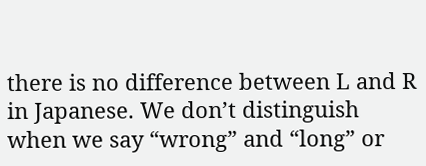there is no difference between L and R in Japanese. We don’t distinguish when we say “wrong” and “long” or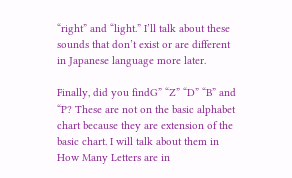“right” and “light.” I’ll talk about these sounds that don’t exist or are different in Japanese language more later.

Finally, did you findG” “Z” “D” “B” and “P? These are not on the basic alphabet chart because they are extension of the basic chart. I will talk about them in How Many Letters are in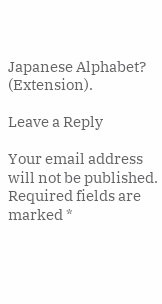Japanese Alphabet? (Extension).

Leave a Reply

Your email address will not be published. Required fields are marked *